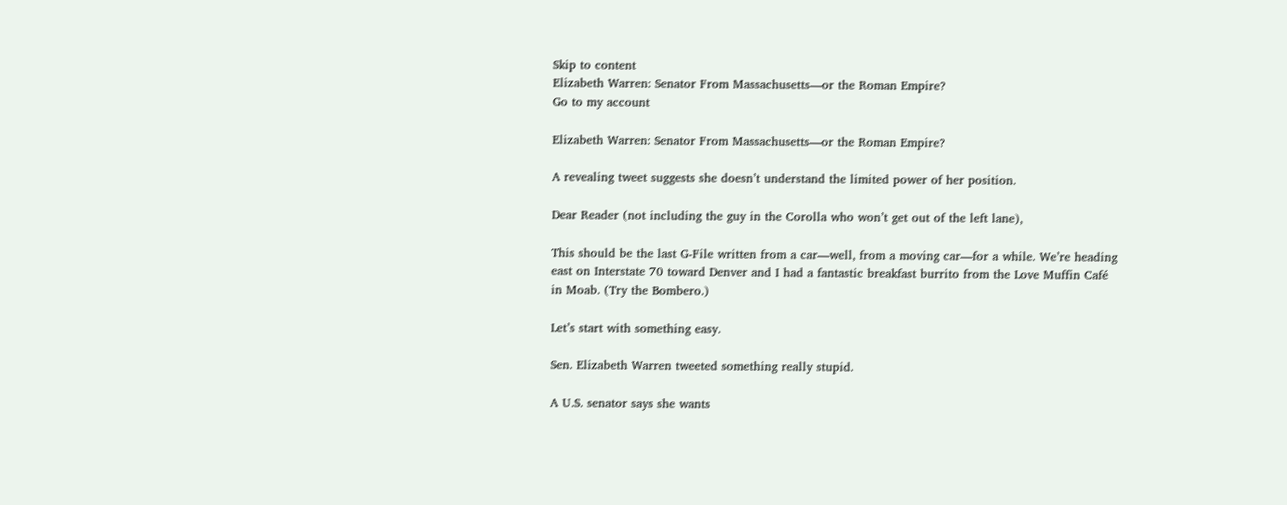Skip to content
Elizabeth Warren: Senator From Massachusetts—or the Roman Empire?
Go to my account

Elizabeth Warren: Senator From Massachusetts—or the Roman Empire?

A revealing tweet suggests she doesn’t understand the limited power of her position.

Dear Reader (not including the guy in the Corolla who won’t get out of the left lane),

This should be the last G-File written from a car—well, from a moving car—for a while. We’re heading east on Interstate 70 toward Denver and I had a fantastic breakfast burrito from the Love Muffin Café in Moab. (Try the Bombero.)

Let’s start with something easy.

Sen. Elizabeth Warren tweeted something really stupid.

A U.S. senator says she wants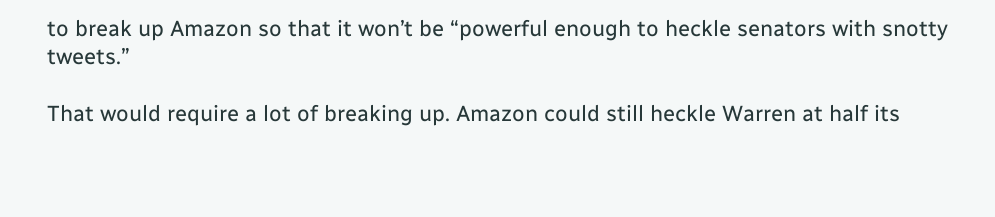to break up Amazon so that it won’t be “powerful enough to heckle senators with snotty tweets.”

That would require a lot of breaking up. Amazon could still heckle Warren at half its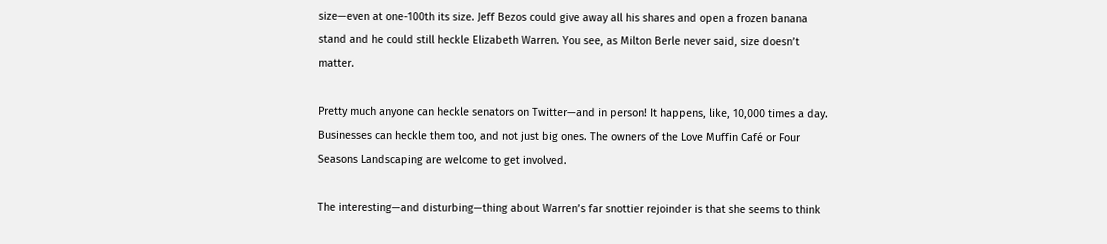size—even at one-100th its size. Jeff Bezos could give away all his shares and open a frozen banana stand and he could still heckle Elizabeth Warren. You see, as Milton Berle never said, size doesn’t matter.

Pretty much anyone can heckle senators on Twitter—and in person! It happens, like, 10,000 times a day. Businesses can heckle them too, and not just big ones. The owners of the Love Muffin Café or Four Seasons Landscaping are welcome to get involved.

The interesting—and disturbing—thing about Warren’s far snottier rejoinder is that she seems to think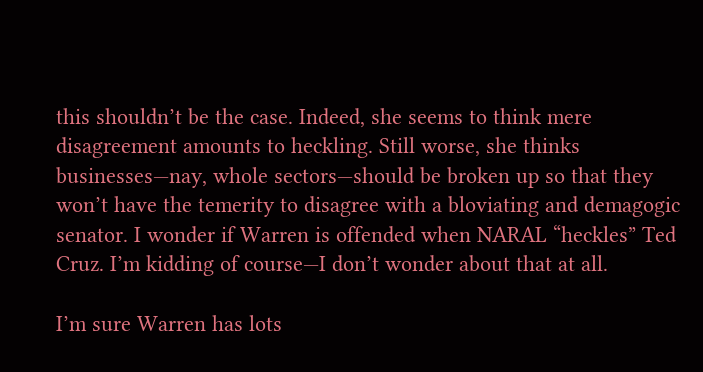this shouldn’t be the case. Indeed, she seems to think mere disagreement amounts to heckling. Still worse, she thinks businesses—nay, whole sectors—should be broken up so that they won’t have the temerity to disagree with a bloviating and demagogic senator. I wonder if Warren is offended when NARAL “heckles” Ted Cruz. I’m kidding of course—I don’t wonder about that at all.

I’m sure Warren has lots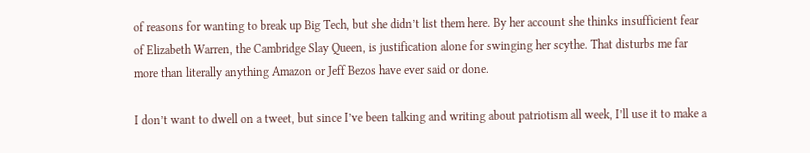of reasons for wanting to break up Big Tech, but she didn’t list them here. By her account she thinks insufficient fear of Elizabeth Warren, the Cambridge Slay Queen, is justification alone for swinging her scythe. That disturbs me far more than literally anything Amazon or Jeff Bezos have ever said or done.

I don’t want to dwell on a tweet, but since I’ve been talking and writing about patriotism all week, I’ll use it to make a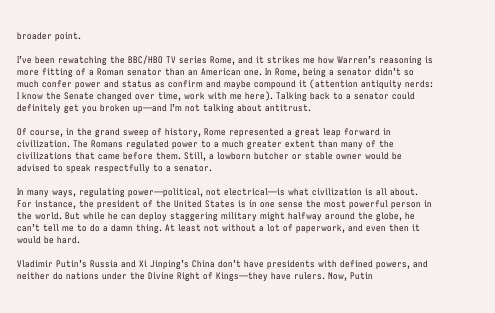broader point.

I’ve been rewatching the BBC/HBO TV series Rome, and it strikes me how Warren’s reasoning is more fitting of a Roman senator than an American one. In Rome, being a senator didn’t so much confer power and status as confirm and maybe compound it (attention antiquity nerds: I know the Senate changed over time, work with me here). Talking back to a senator could definitely get you broken up—and I’m not talking about antitrust.

Of course, in the grand sweep of history, Rome represented a great leap forward in civilization. The Romans regulated power to a much greater extent than many of the civilizations that came before them. Still, a lowborn butcher or stable owner would be advised to speak respectfully to a senator.

In many ways, regulating power—political, not electrical—is what civilization is all about. For instance, the president of the United States is in one sense the most powerful person in the world. But while he can deploy staggering military might halfway around the globe, he can’t tell me to do a damn thing. At least not without a lot of paperwork, and even then it would be hard.

Vladimir Putin’s Russia and Xi Jinping’s China don’t have presidents with defined powers, and neither do nations under the Divine Right of Kings—they have rulers. Now, Putin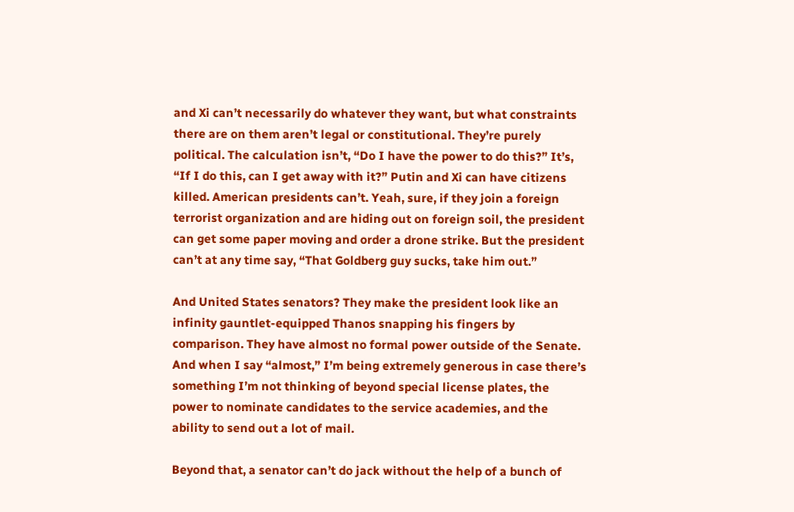and Xi can’t necessarily do whatever they want, but what constraints there are on them aren’t legal or constitutional. They’re purely political. The calculation isn’t, “Do I have the power to do this?” It’s, “If I do this, can I get away with it?” Putin and Xi can have citizens killed. American presidents can’t. Yeah, sure, if they join a foreign terrorist organization and are hiding out on foreign soil, the president can get some paper moving and order a drone strike. But the president can’t at any time say, “That Goldberg guy sucks, take him out.”

And United States senators? They make the president look like an infinity gauntlet-equipped Thanos snapping his fingers by comparison. They have almost no formal power outside of the Senate. And when I say “almost,” I’m being extremely generous in case there’s something I’m not thinking of beyond special license plates, the power to nominate candidates to the service academies, and the ability to send out a lot of mail.

Beyond that, a senator can’t do jack without the help of a bunch of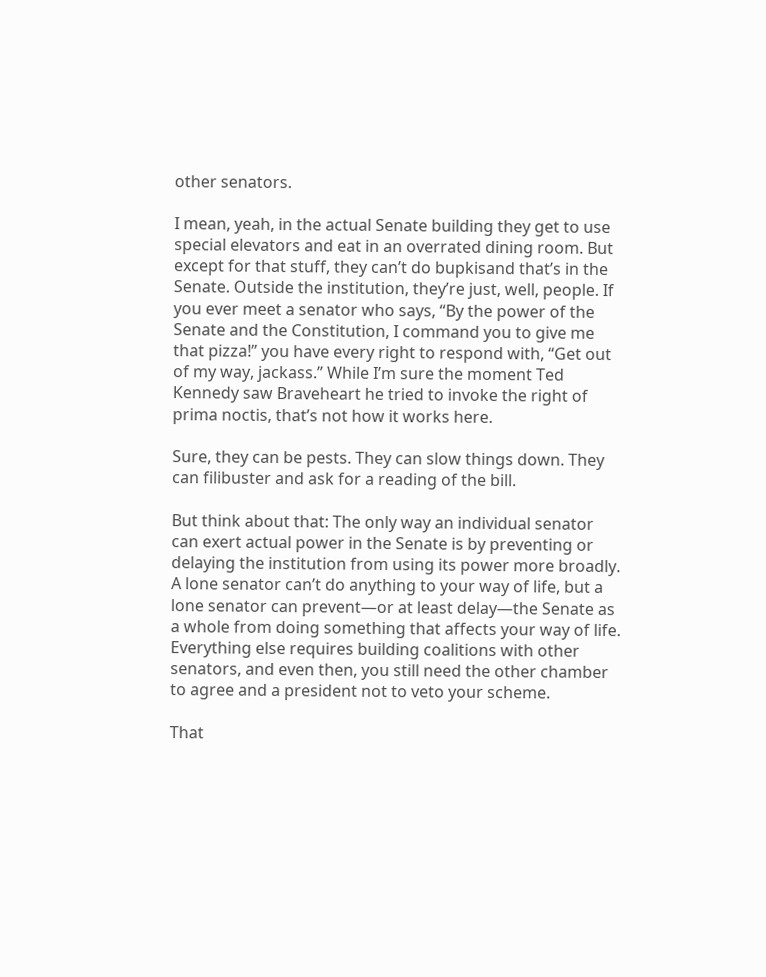other senators.

I mean, yeah, in the actual Senate building they get to use special elevators and eat in an overrated dining room. But except for that stuff, they can’t do bupkisand that’s in the Senate. Outside the institution, they’re just, well, people. If you ever meet a senator who says, “By the power of the Senate and the Constitution, I command you to give me that pizza!” you have every right to respond with, “Get out of my way, jackass.” While I’m sure the moment Ted Kennedy saw Braveheart he tried to invoke the right of prima noctis, that’s not how it works here.

Sure, they can be pests. They can slow things down. They can filibuster and ask for a reading of the bill.

But think about that: The only way an individual senator can exert actual power in the Senate is by preventing or delaying the institution from using its power more broadly. A lone senator can’t do anything to your way of life, but a lone senator can prevent—or at least delay—the Senate as a whole from doing something that affects your way of life. Everything else requires building coalitions with other senators, and even then, you still need the other chamber to agree and a president not to veto your scheme.

That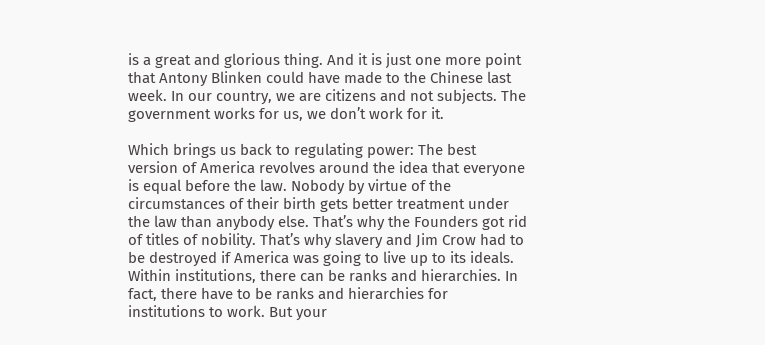is a great and glorious thing. And it is just one more point that Antony Blinken could have made to the Chinese last week. In our country, we are citizens and not subjects. The government works for us, we don’t work for it.

Which brings us back to regulating power: The best version of America revolves around the idea that everyone is equal before the law. Nobody by virtue of the circumstances of their birth gets better treatment under the law than anybody else. That’s why the Founders got rid of titles of nobility. That’s why slavery and Jim Crow had to be destroyed if America was going to live up to its ideals. Within institutions, there can be ranks and hierarchies. In fact, there have to be ranks and hierarchies for institutions to work. But your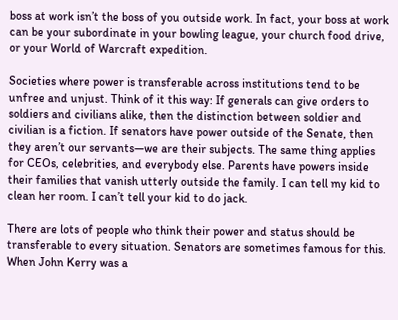boss at work isn’t the boss of you outside work. In fact, your boss at work can be your subordinate in your bowling league, your church food drive, or your World of Warcraft expedition.

Societies where power is transferable across institutions tend to be unfree and unjust. Think of it this way: If generals can give orders to soldiers and civilians alike, then the distinction between soldier and civilian is a fiction. If senators have power outside of the Senate, then they aren’t our servants—we are their subjects. The same thing applies for CEOs, celebrities, and everybody else. Parents have powers inside their families that vanish utterly outside the family. I can tell my kid to clean her room. I can’t tell your kid to do jack.

There are lots of people who think their power and status should be transferable to every situation. Senators are sometimes famous for this. When John Kerry was a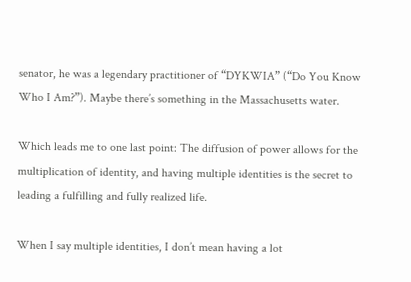senator, he was a legendary practitioner of “DYKWIA” (“Do You Know Who I Am?”). Maybe there’s something in the Massachusetts water.

Which leads me to one last point: The diffusion of power allows for the multiplication of identity, and having multiple identities is the secret to leading a fulfilling and fully realized life.

When I say multiple identities, I don’t mean having a lot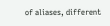of aliases, different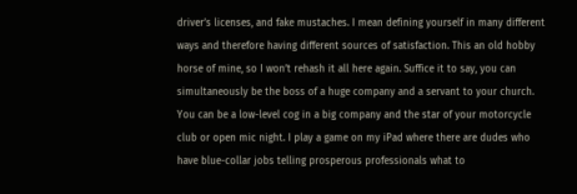driver’s licenses, and fake mustaches. I mean defining yourself in many different ways and therefore having different sources of satisfaction. This an old hobby horse of mine, so I won’t rehash it all here again. Suffice it to say, you can simultaneously be the boss of a huge company and a servant to your church. You can be a low-level cog in a big company and the star of your motorcycle club or open mic night. I play a game on my iPad where there are dudes who have blue-collar jobs telling prosperous professionals what to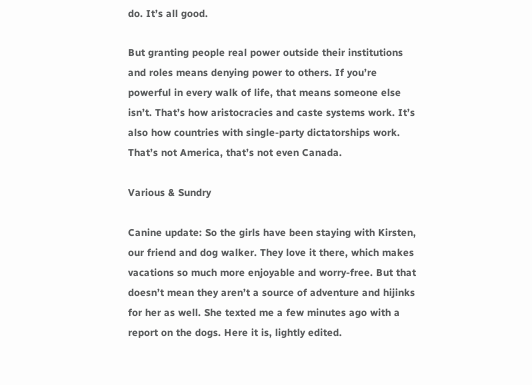do. It’s all good.

But granting people real power outside their institutions and roles means denying power to others. If you’re powerful in every walk of life, that means someone else isn’t. That’s how aristocracies and caste systems work. It’s also how countries with single-party dictatorships work. That’s not America, that’s not even Canada.

Various & Sundry

Canine update: So the girls have been staying with Kirsten, our friend and dog walker. They love it there, which makes vacations so much more enjoyable and worry-free. But that doesn’t mean they aren’t a source of adventure and hijinks for her as well. She texted me a few minutes ago with a report on the dogs. Here it is, lightly edited.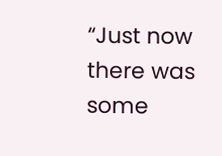“Just now there was some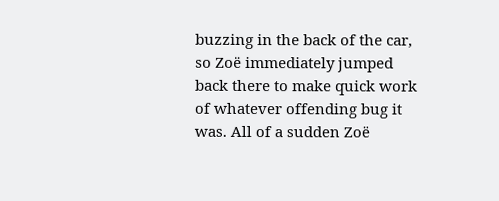buzzing in the back of the car, so Zoë immediately jumped back there to make quick work of whatever offending bug it was. All of a sudden Zoë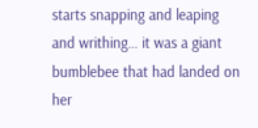starts snapping and leaping and writhing… it was a giant bumblebee that had landed on her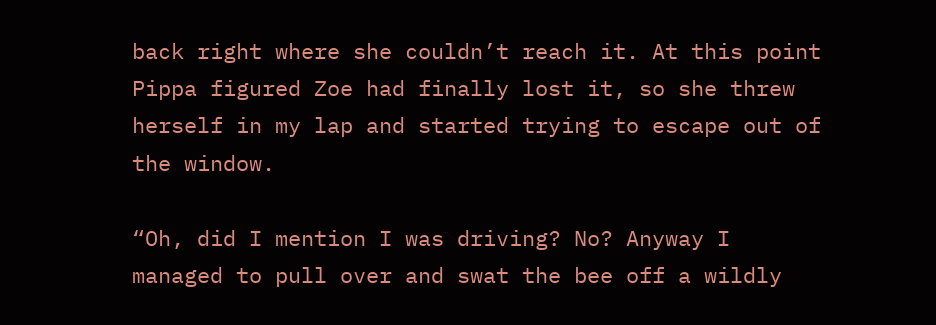back right where she couldn’t reach it. At this point Pippa figured Zoe had finally lost it, so she threw herself in my lap and started trying to escape out of the window.

“Oh, did I mention I was driving? No? Anyway I managed to pull over and swat the bee off a wildly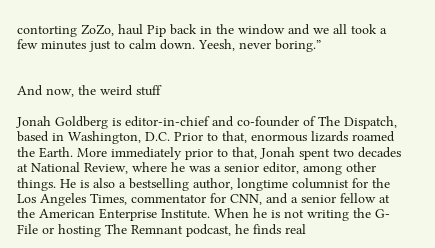contorting ZoZo, haul Pip back in the window and we all took a few minutes just to calm down. Yeesh, never boring.”


And now, the weird stuff

Jonah Goldberg is editor-in-chief and co-founder of The Dispatch, based in Washington, D.C. Prior to that, enormous lizards roamed the Earth. More immediately prior to that, Jonah spent two decades at National Review, where he was a senior editor, among other things. He is also a bestselling author, longtime columnist for the Los Angeles Times, commentator for CNN, and a senior fellow at the American Enterprise Institute. When he is not writing the G-File or hosting The Remnant podcast, he finds real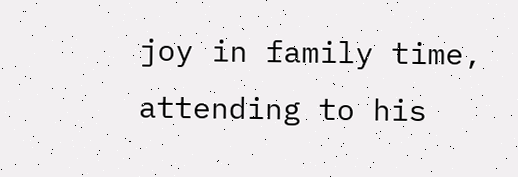joy in family time, attending to his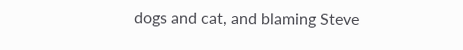dogs and cat, and blaming Steve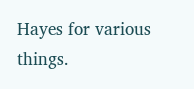Hayes for various things.